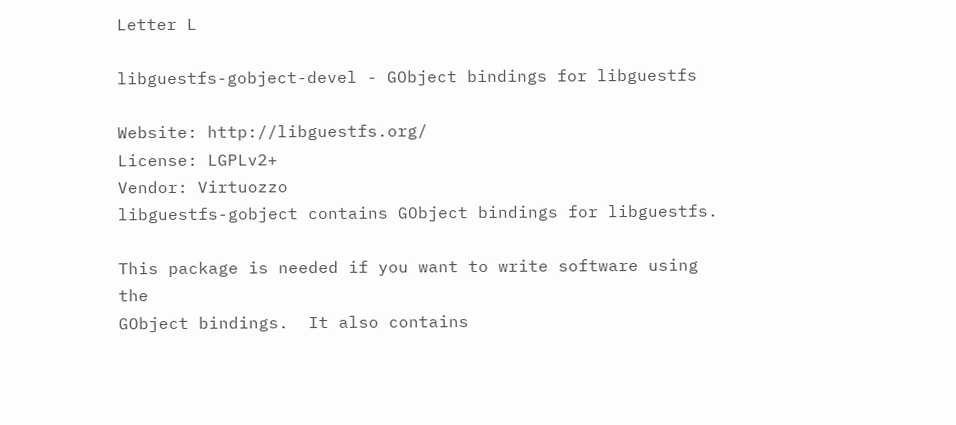Letter L

libguestfs-gobject-devel - GObject bindings for libguestfs

Website: http://libguestfs.org/
License: LGPLv2+
Vendor: Virtuozzo
libguestfs-gobject contains GObject bindings for libguestfs.

This package is needed if you want to write software using the
GObject bindings.  It also contains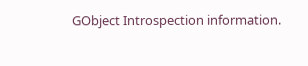GObject Introspection information.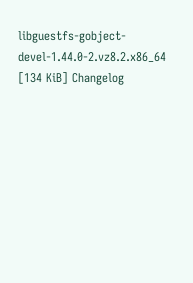libguestfs-gobject-devel-1.44.0-2.vz8.2.x86_64 [134 KiB] Changelog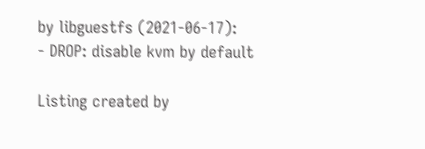by libguestfs (2021-06-17):
- DROP: disable kvm by default

Listing created by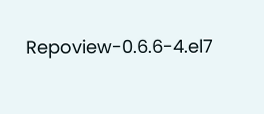Repoview-0.6.6-4.el7